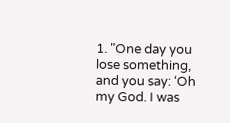1. "One day you lose something, and you say: ‘Oh my God. I was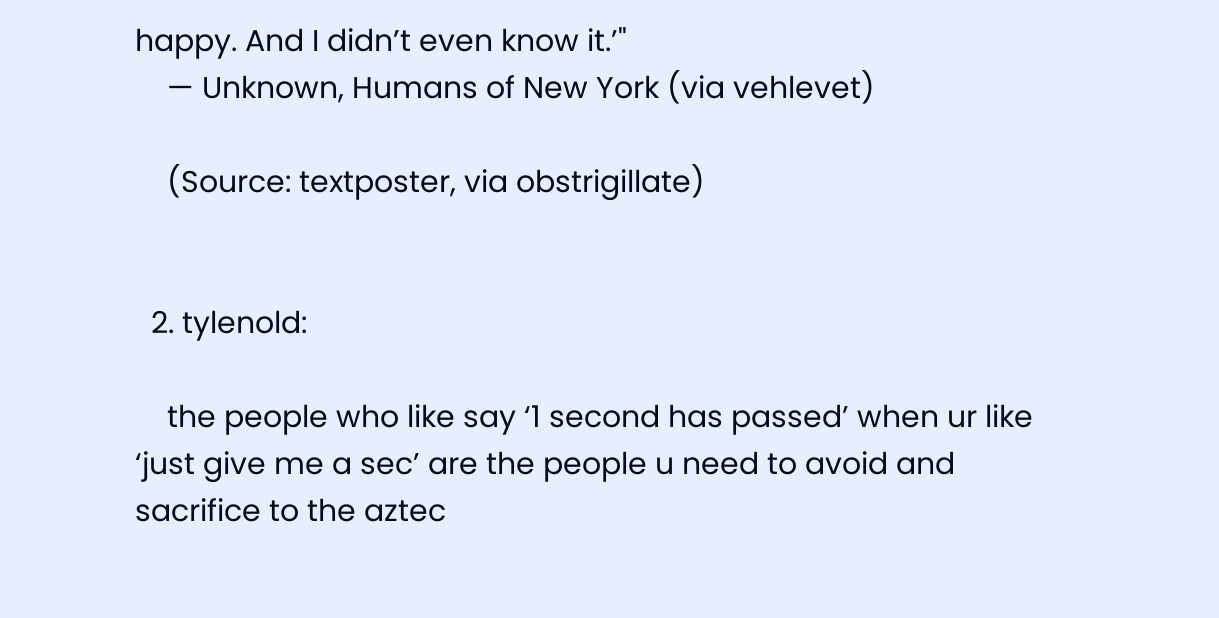happy. And I didn’t even know it.’"
    — Unknown, Humans of New York (via vehlevet)

    (Source: textposter, via obstrigillate)


  2. tylenold:

    the people who like say ‘1 second has passed’ when ur like ‘just give me a sec’ are the people u need to avoid and sacrifice to the aztec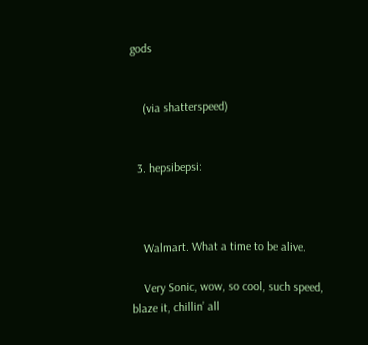gods


    (via shatterspeed)


  3. hepsibepsi:



    Walmart. What a time to be alive.

    Very Sonic, wow, so cool, such speed, blaze it, chillin’ all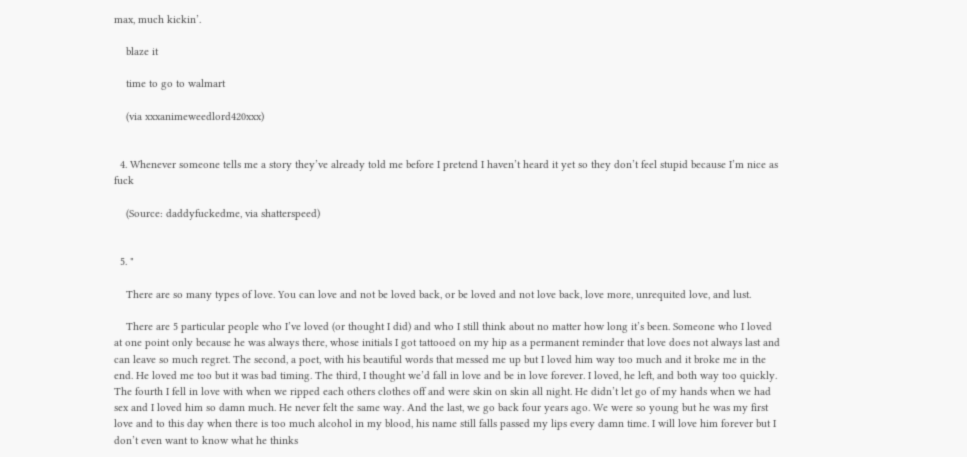max, much kickin’.

    blaze it

    time to go to walmart

    (via xxxanimeweedlord420xxx)


  4. Whenever someone tells me a story they’ve already told me before I pretend I haven’t heard it yet so they don’t feel stupid because I’m nice as fuck

    (Source: daddyfuckedme, via shatterspeed)


  5. "

    There are so many types of love. You can love and not be loved back, or be loved and not love back, love more, unrequited love, and lust.

    There are 5 particular people who I’ve loved (or thought I did) and who I still think about no matter how long it’s been. Someone who I loved at one point only because he was always there, whose initials I got tattooed on my hip as a permanent reminder that love does not always last and can leave so much regret. The second, a poet, with his beautiful words that messed me up but I loved him way too much and it broke me in the end. He loved me too but it was bad timing. The third, I thought we’d fall in love and be in love forever. I loved, he left, and both way too quickly. The fourth I fell in love with when we ripped each others clothes off and were skin on skin all night. He didn’t let go of my hands when we had sex and I loved him so damn much. He never felt the same way. And the last, we go back four years ago. We were so young but he was my first love and to this day when there is too much alcohol in my blood, his name still falls passed my lips every damn time. I will love him forever but I don’t even want to know what he thinks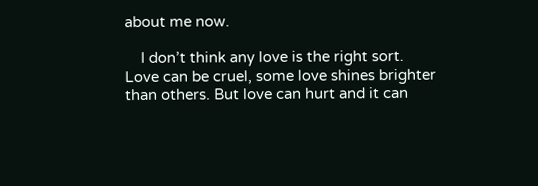about me now.

    I don’t think any love is the right sort. Love can be cruel, some love shines brighter than others. But love can hurt and it can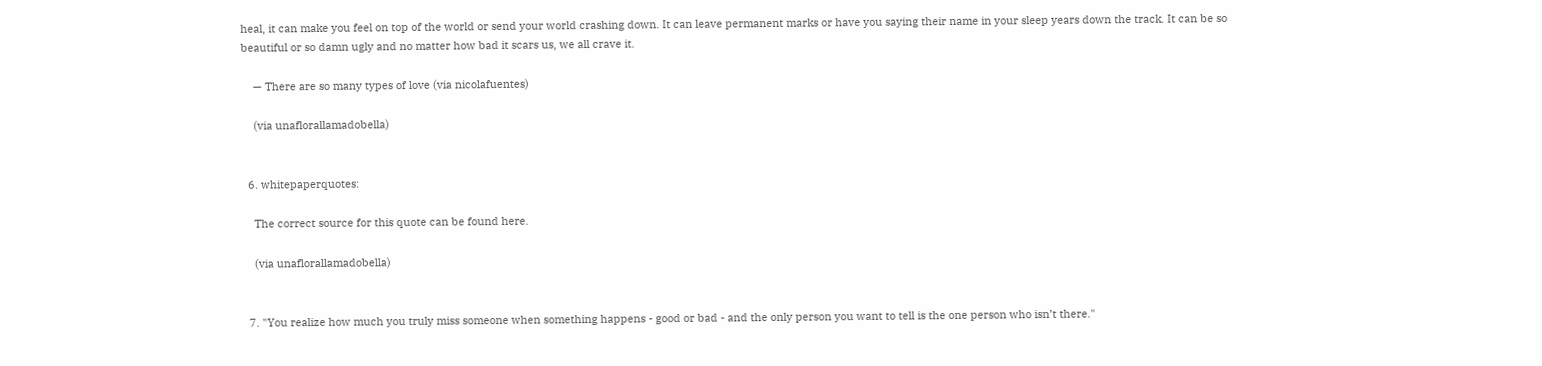heal, it can make you feel on top of the world or send your world crashing down. It can leave permanent marks or have you saying their name in your sleep years down the track. It can be so beautiful or so damn ugly and no matter how bad it scars us, we all crave it.

    — There are so many types of love (via nicolafuentes)

    (via unaflorallamadobella)


  6. whitepaperquotes:

    The correct source for this quote can be found here.

    (via unaflorallamadobella)


  7. "You realize how much you truly miss someone when something happens - good or bad - and the only person you want to tell is the one person who isn’t there."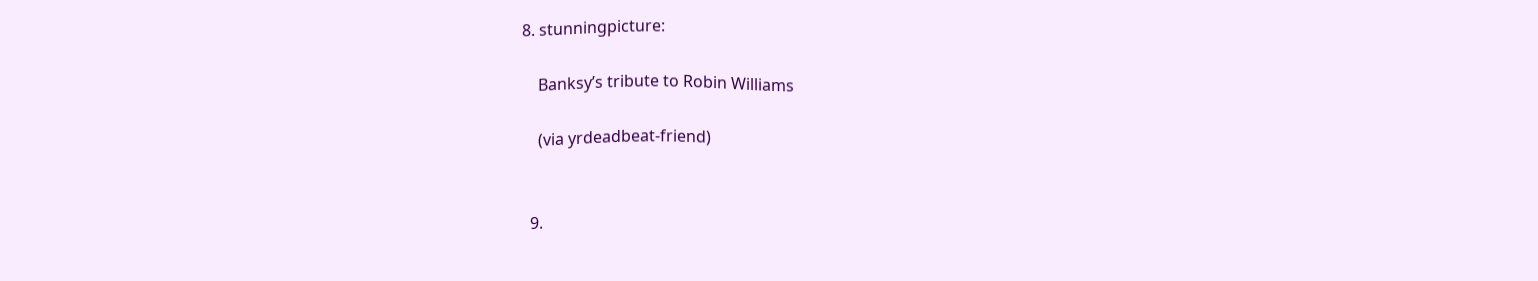8. stunningpicture:

    Banksy’s tribute to Robin Williams

    (via yrdeadbeat-friend)


  9.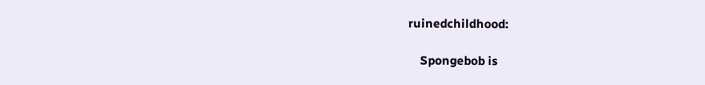ruinedchildhood:

    Spongebob is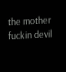the mother fuckin devil